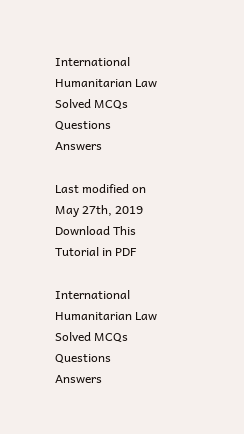International Humanitarian Law Solved MCQs Questions Answers

Last modified on May 27th, 2019 Download This Tutorial in PDF

International Humanitarian Law Solved MCQs Questions Answers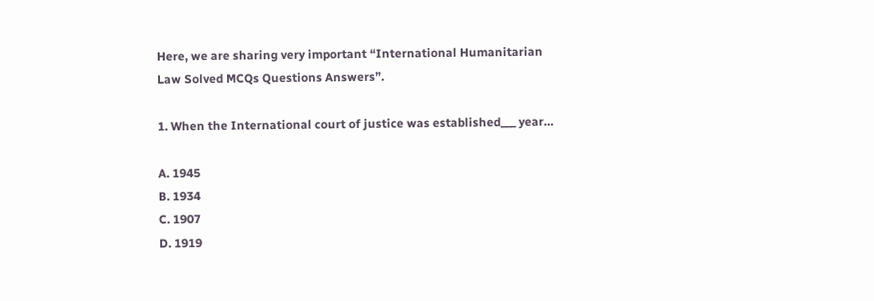Here, we are sharing very important “International Humanitarian Law Solved MCQs Questions Answers”.

1. When the International court of justice was established___ year…

A. 1945
B. 1934
C. 1907
D. 1919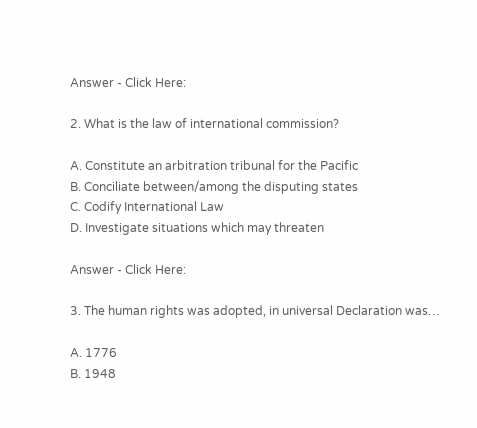Answer - Click Here:

2. What is the law of international commission?

A. Constitute an arbitration tribunal for the Pacific
B. Conciliate between/among the disputing states
C. Codify International Law
D. Investigate situations which may threaten

Answer - Click Here:

3. The human rights was adopted, in universal Declaration was…

A. 1776
B. 1948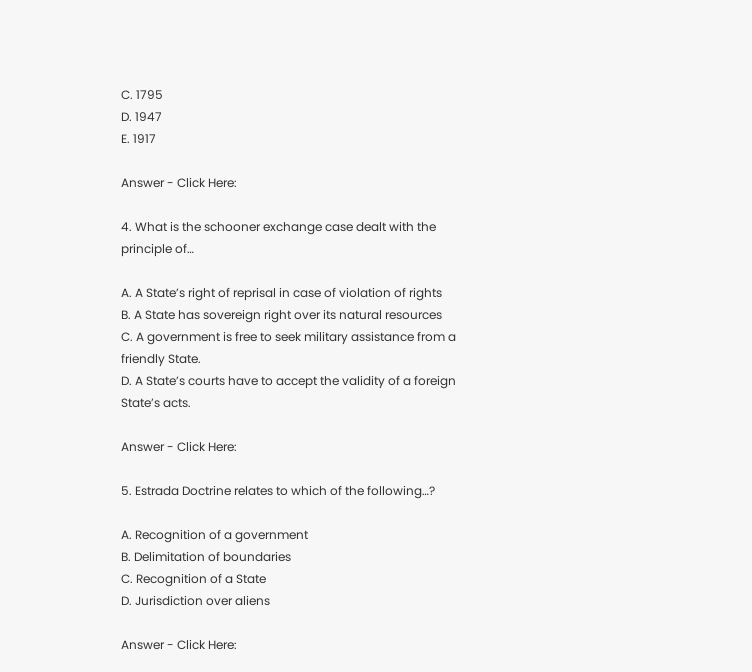C. 1795
D. 1947
E. 1917

Answer - Click Here:

4. What is the schooner exchange case dealt with the principle of…

A. A State’s right of reprisal in case of violation of rights
B. A State has sovereign right over its natural resources
C. A government is free to seek military assistance from a friendly State.
D. A State’s courts have to accept the validity of a foreign State’s acts.

Answer - Click Here:

5. Estrada Doctrine relates to which of the following…?

A. Recognition of a government
B. Delimitation of boundaries
C. Recognition of a State
D. Jurisdiction over aliens

Answer - Click Here: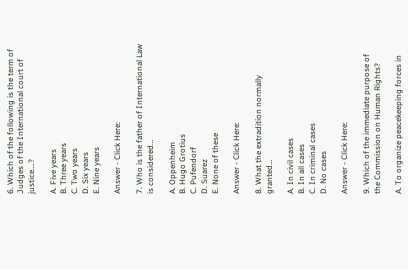6. Which of the following is the term of Judges of the International court of justice….?

A. Five years
B. Three years
C. Two years
D. Six years
E. Nine years

Answer - Click Here:

7. Who is the father of International Law is considered…

A. Oppenheim
B. Hugo Grotius
C. Pufendorf
D. Suarez
E. None of these

Answer - Click Here:

8. What the extradition normally granted…

A. In civil cases
B. In all cases
C. In criminal cases
D. No cases

Answer - Click Here:

9. Which of the immediate purpose of the Commission on Human Rights?

A. To organize peacekeeping forces in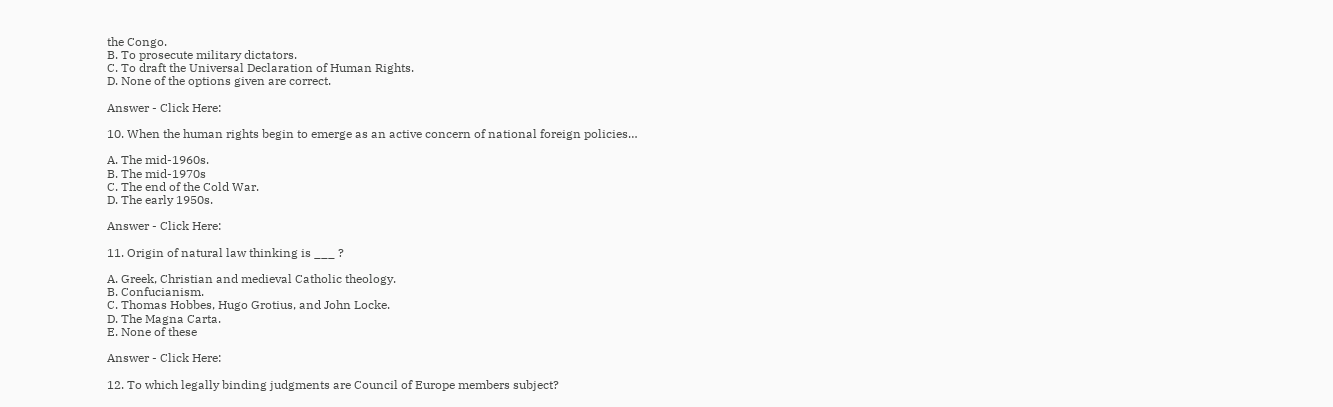the Congo.
B. To prosecute military dictators.
C. To draft the Universal Declaration of Human Rights.
D. None of the options given are correct.

Answer - Click Here:

10. When the human rights begin to emerge as an active concern of national foreign policies…

A. The mid-1960s.
B. The mid-1970s
C. The end of the Cold War.
D. The early 1950s.

Answer - Click Here:

11. Origin of natural law thinking is ___ ?

A. Greek, Christian and medieval Catholic theology.
B. Confucianism.
C. Thomas Hobbes, Hugo Grotius, and John Locke.
D. The Magna Carta.
E. None of these

Answer - Click Here:

12. To which legally binding judgments are Council of Europe members subject?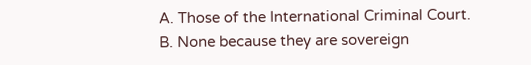A. Those of the International Criminal Court.
B. None because they are sovereign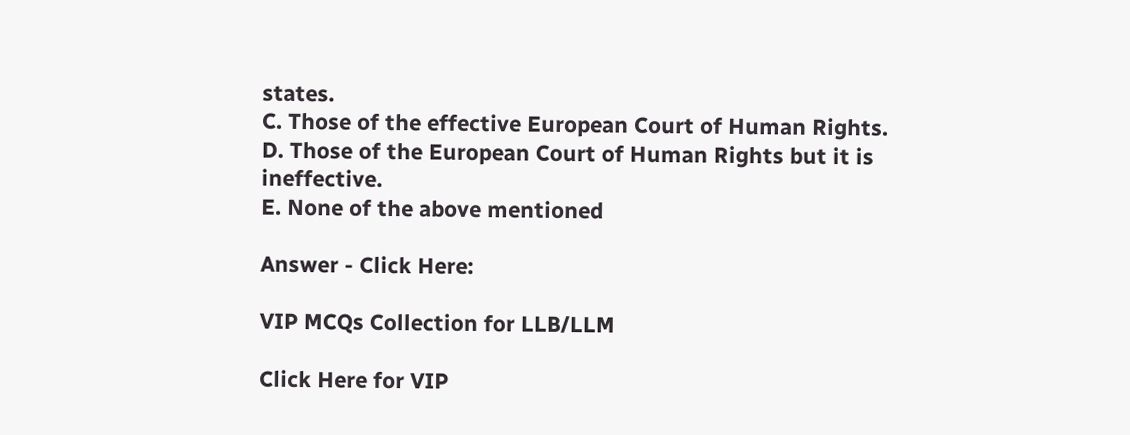states.
C. Those of the effective European Court of Human Rights.
D. Those of the European Court of Human Rights but it is ineffective.
E. None of the above mentioned

Answer - Click Here:

VIP MCQs Collection for LLB/LLM

Click Here for VIP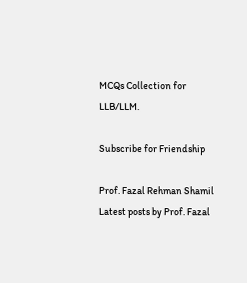MCQs Collection for LLB/LLM.

Subscribe for Friendship

Prof. Fazal Rehman Shamil
Latest posts by Prof. Fazal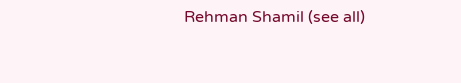Rehman Shamil (see all)